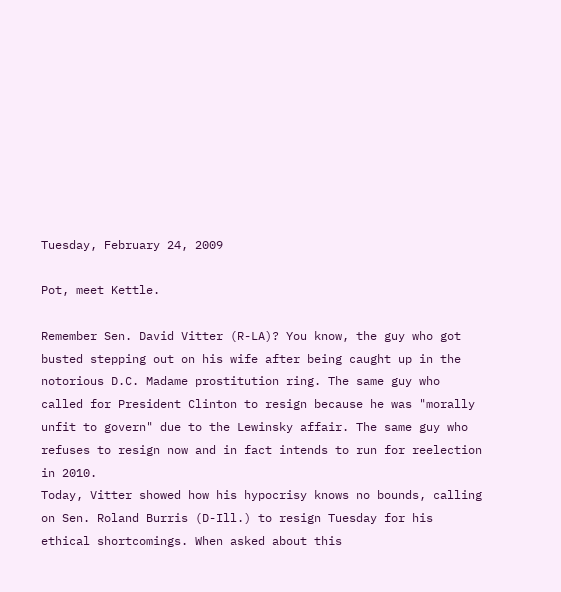Tuesday, February 24, 2009

Pot, meet Kettle.

Remember Sen. David Vitter (R-LA)? You know, the guy who got busted stepping out on his wife after being caught up in the notorious D.C. Madame prostitution ring. The same guy who called for President Clinton to resign because he was "morally unfit to govern" due to the Lewinsky affair. The same guy who refuses to resign now and in fact intends to run for reelection in 2010.
Today, Vitter showed how his hypocrisy knows no bounds, calling on Sen. Roland Burris (D-Ill.) to resign Tuesday for his ethical shortcomings. When asked about this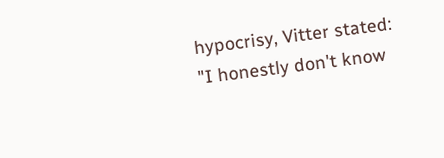hypocrisy, Vitter stated:
"I honestly don't know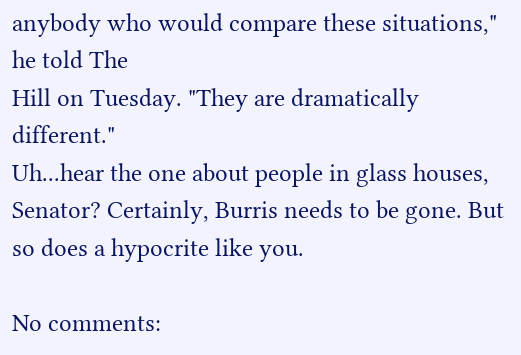anybody who would compare these situations," he told The
Hill on Tuesday. "They are dramatically different."
Uh...hear the one about people in glass houses, Senator? Certainly, Burris needs to be gone. But so does a hypocrite like you.

No comments: